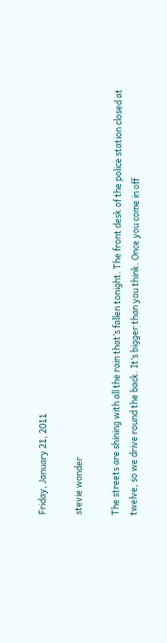Friday, January 21, 2011

stevie wonder

The streets are shining with all the rain that’s fallen tonight. The front desk of the police station closed at twelve, so we drive round the back. It’s bigger than you think. Once you come in off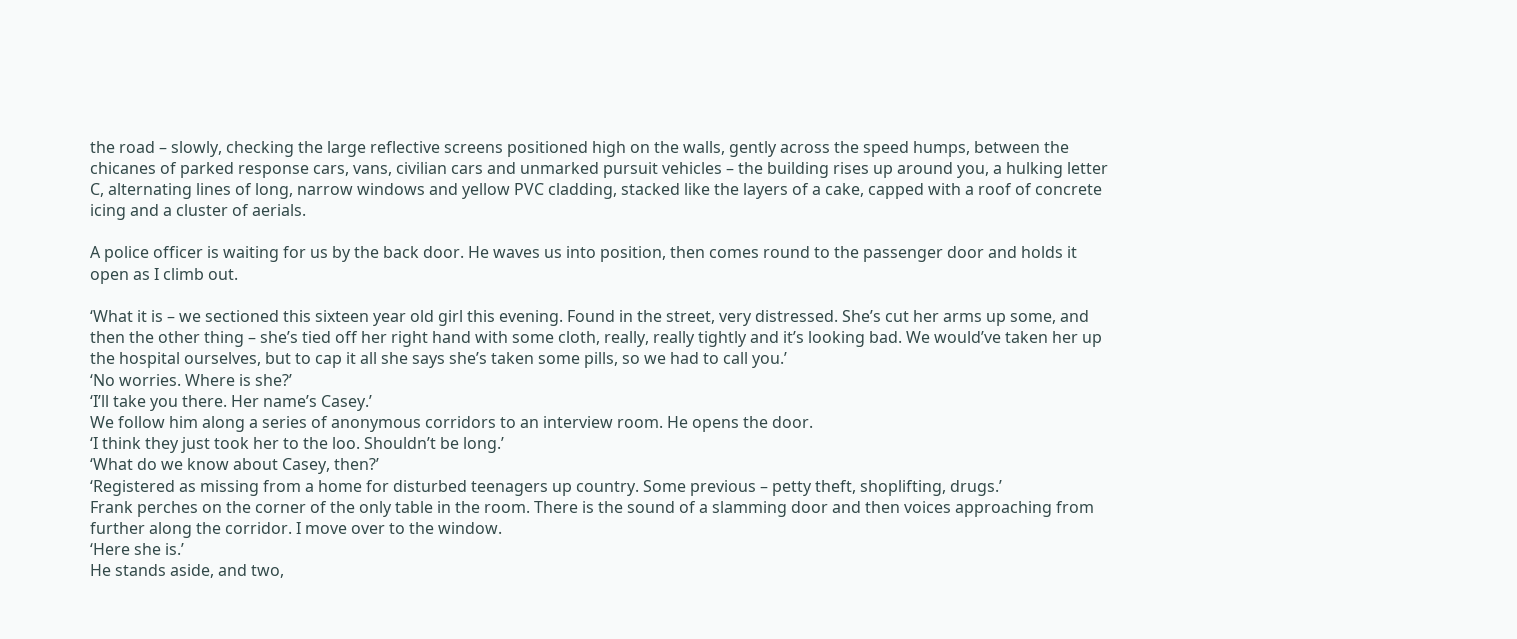the road – slowly, checking the large reflective screens positioned high on the walls, gently across the speed humps, between the chicanes of parked response cars, vans, civilian cars and unmarked pursuit vehicles – the building rises up around you, a hulking letter C, alternating lines of long, narrow windows and yellow PVC cladding, stacked like the layers of a cake, capped with a roof of concrete icing and a cluster of aerials.

A police officer is waiting for us by the back door. He waves us into position, then comes round to the passenger door and holds it open as I climb out.

‘What it is – we sectioned this sixteen year old girl this evening. Found in the street, very distressed. She’s cut her arms up some, and then the other thing – she’s tied off her right hand with some cloth, really, really tightly and it’s looking bad. We would’ve taken her up the hospital ourselves, but to cap it all she says she’s taken some pills, so we had to call you.’
‘No worries. Where is she?’
‘I’ll take you there. Her name’s Casey.’
We follow him along a series of anonymous corridors to an interview room. He opens the door.
‘I think they just took her to the loo. Shouldn’t be long.’
‘What do we know about Casey, then?’
‘Registered as missing from a home for disturbed teenagers up country. Some previous – petty theft, shoplifting, drugs.’
Frank perches on the corner of the only table in the room. There is the sound of a slamming door and then voices approaching from further along the corridor. I move over to the window.
‘Here she is.’
He stands aside, and two,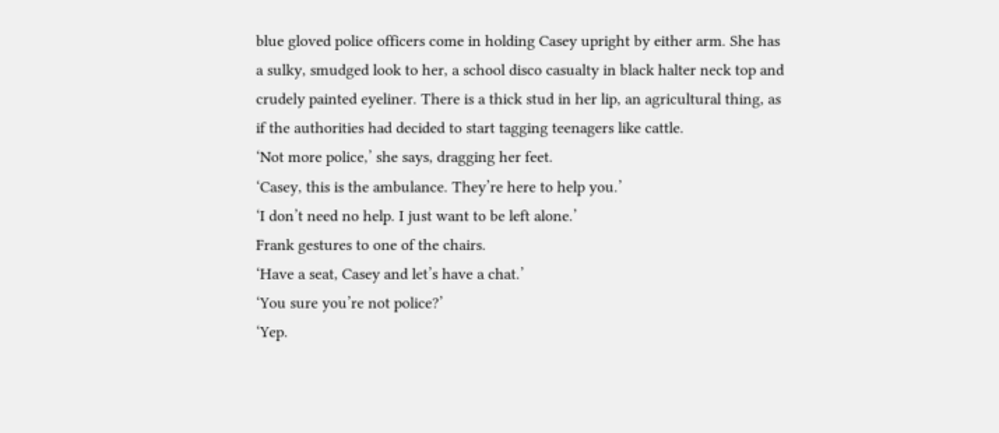blue gloved police officers come in holding Casey upright by either arm. She has a sulky, smudged look to her, a school disco casualty in black halter neck top and crudely painted eyeliner. There is a thick stud in her lip, an agricultural thing, as if the authorities had decided to start tagging teenagers like cattle.
‘Not more police,’ she says, dragging her feet.
‘Casey, this is the ambulance. They’re here to help you.’
‘I don’t need no help. I just want to be left alone.’
Frank gestures to one of the chairs.
‘Have a seat, Casey and let’s have a chat.’
‘You sure you’re not police?’
‘Yep.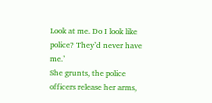Look at me. Do I look like police? They’d never have me.’
She grunts, the police officers release her arms,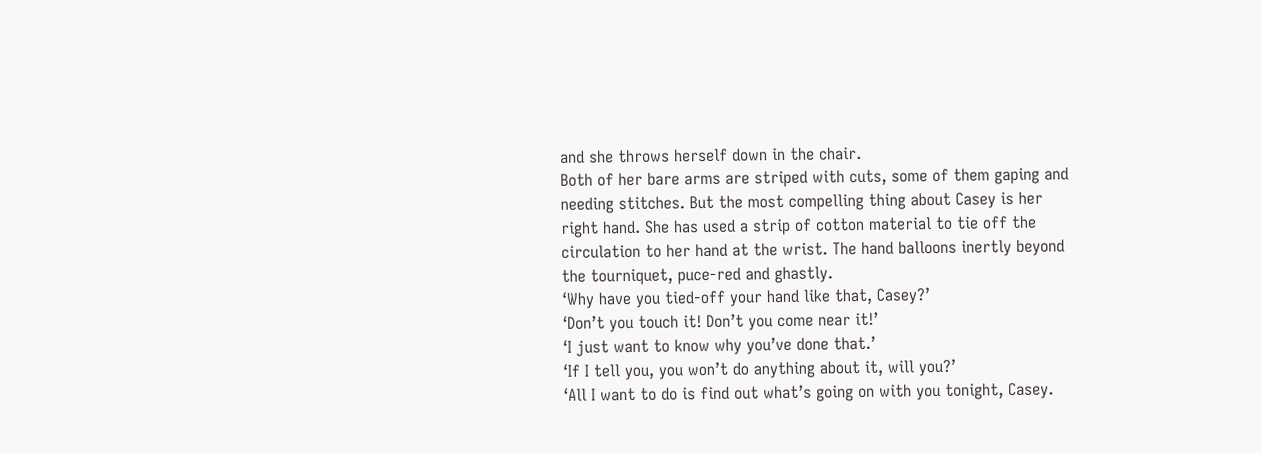and she throws herself down in the chair.
Both of her bare arms are striped with cuts, some of them gaping and needing stitches. But the most compelling thing about Casey is her right hand. She has used a strip of cotton material to tie off the circulation to her hand at the wrist. The hand balloons inertly beyond the tourniquet, puce-red and ghastly.
‘Why have you tied-off your hand like that, Casey?’
‘Don’t you touch it! Don’t you come near it!’
‘I just want to know why you’ve done that.’
‘If I tell you, you won’t do anything about it, will you?’
‘All I want to do is find out what’s going on with you tonight, Casey.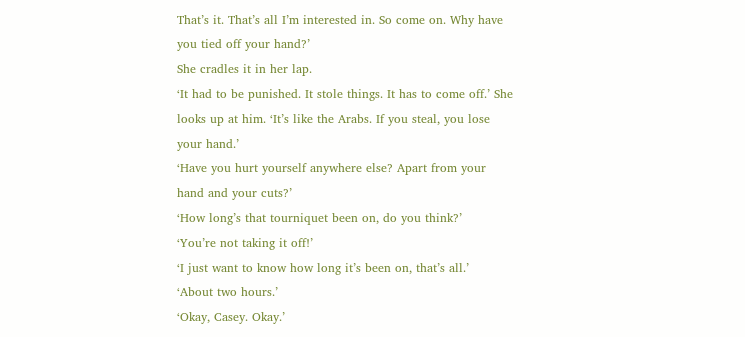That’s it. That’s all I’m interested in. So come on. Why have you tied off your hand?’
She cradles it in her lap.
‘It had to be punished. It stole things. It has to come off.’ She looks up at him. ‘It’s like the Arabs. If you steal, you lose your hand.’
‘Have you hurt yourself anywhere else? Apart from your hand and your cuts?’
‘How long’s that tourniquet been on, do you think?’
‘You’re not taking it off!’
‘I just want to know how long it’s been on, that’s all.’
‘About two hours.’
‘Okay, Casey. Okay.’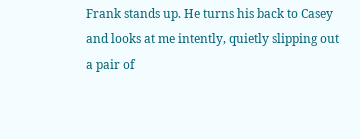Frank stands up. He turns his back to Casey and looks at me intently, quietly slipping out a pair of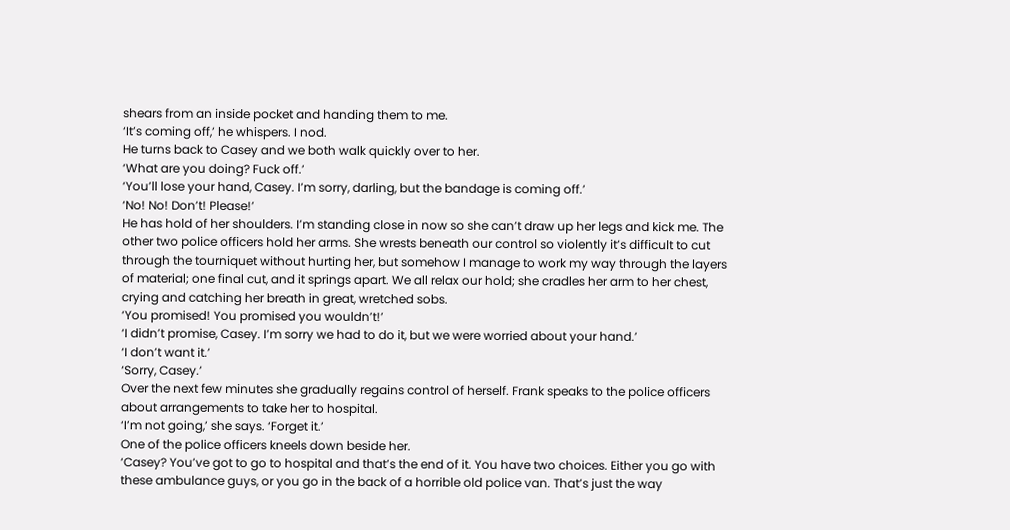shears from an inside pocket and handing them to me.
‘It’s coming off,’ he whispers. I nod.
He turns back to Casey and we both walk quickly over to her.
‘What are you doing? Fuck off.’
‘You’ll lose your hand, Casey. I’m sorry, darling, but the bandage is coming off.’
‘No! No! Don’t! Please!’
He has hold of her shoulders. I’m standing close in now so she can’t draw up her legs and kick me. The other two police officers hold her arms. She wrests beneath our control so violently it’s difficult to cut through the tourniquet without hurting her, but somehow I manage to work my way through the layers of material; one final cut, and it springs apart. We all relax our hold; she cradles her arm to her chest, crying and catching her breath in great, wretched sobs.
‘You promised! You promised you wouldn’t!’
‘I didn’t promise, Casey. I’m sorry we had to do it, but we were worried about your hand.’
‘I don’t want it.’
‘Sorry, Casey.’
Over the next few minutes she gradually regains control of herself. Frank speaks to the police officers about arrangements to take her to hospital.
‘I’m not going,’ she says. ‘Forget it.’
One of the police officers kneels down beside her.
‘Casey? You’ve got to go to hospital and that’s the end of it. You have two choices. Either you go with these ambulance guys, or you go in the back of a horrible old police van. That’s just the way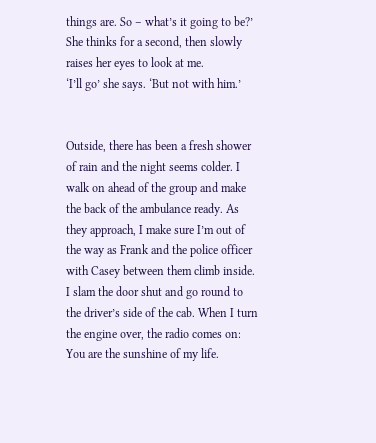things are. So – what’s it going to be?’
She thinks for a second, then slowly raises her eyes to look at me.
‘I’ll go’ she says. ‘But not with him.’


Outside, there has been a fresh shower of rain and the night seems colder. I walk on ahead of the group and make the back of the ambulance ready. As they approach, I make sure I’m out of the way as Frank and the police officer with Casey between them climb inside. I slam the door shut and go round to the driver’s side of the cab. When I turn the engine over, the radio comes on: You are the sunshine of my life.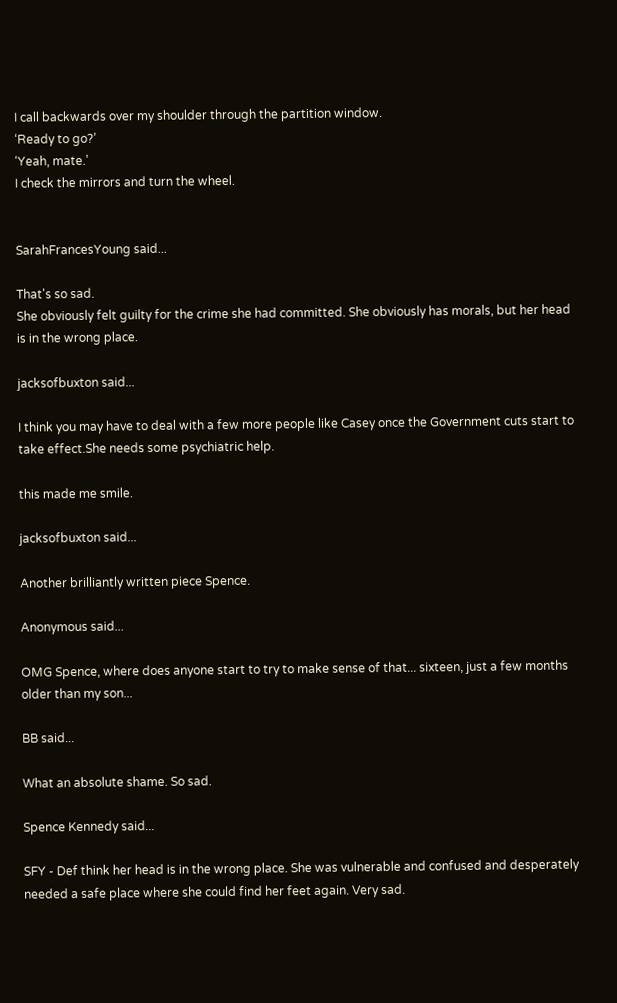I call backwards over my shoulder through the partition window.
‘Ready to go?’
‘Yeah, mate.’
I check the mirrors and turn the wheel.


SarahFrancesYoung said...

That's so sad.
She obviously felt guilty for the crime she had committed. She obviously has morals, but her head is in the wrong place.

jacksofbuxton said...

I think you may have to deal with a few more people like Casey once the Government cuts start to take effect.She needs some psychiatric help.

this made me smile.

jacksofbuxton said...

Another brilliantly written piece Spence.

Anonymous said...

OMG Spence, where does anyone start to try to make sense of that... sixteen, just a few months older than my son...

BB said...

What an absolute shame. So sad.

Spence Kennedy said...

SFY - Def think her head is in the wrong place. She was vulnerable and confused and desperately needed a safe place where she could find her feet again. Very sad.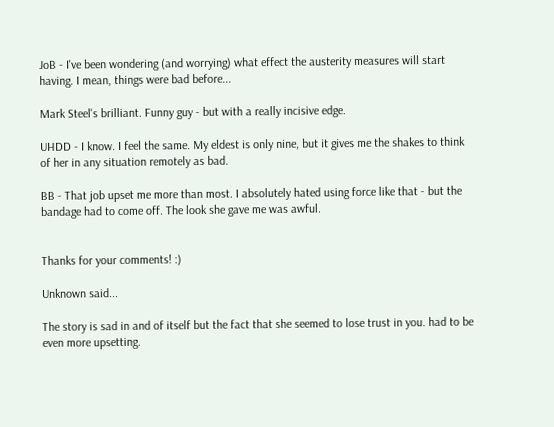JoB - I've been wondering (and worrying) what effect the austerity measures will start having. I mean, things were bad before...

Mark Steel's brilliant. Funny guy - but with a really incisive edge.

UHDD - I know. I feel the same. My eldest is only nine, but it gives me the shakes to think of her in any situation remotely as bad.

BB - That job upset me more than most. I absolutely hated using force like that - but the bandage had to come off. The look she gave me was awful.


Thanks for your comments! :)

Unknown said...

The story is sad in and of itself but the fact that she seemed to lose trust in you. had to be even more upsetting.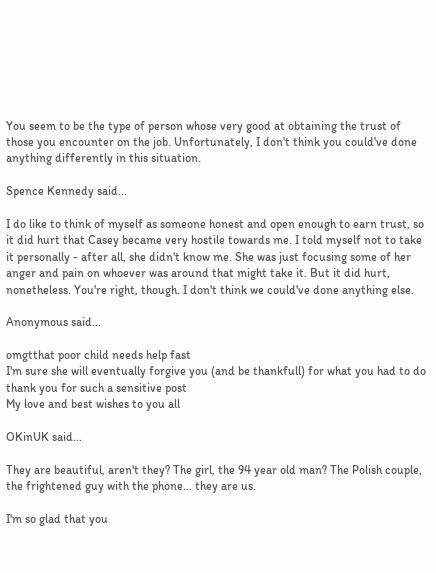You seem to be the type of person whose very good at obtaining the trust of those you encounter on the job. Unfortunately, I don't think you could've done anything differently in this situation.

Spence Kennedy said...

I do like to think of myself as someone honest and open enough to earn trust, so it did hurt that Casey became very hostile towards me. I told myself not to take it personally - after all, she didn't know me. She was just focusing some of her anger and pain on whoever was around that might take it. But it did hurt, nonetheless. You're right, though. I don't think we could've done anything else.

Anonymous said...

omgtthat poor child needs help fast
I'm sure she will eventually forgive you (and be thankfull) for what you had to do
thank you for such a sensitive post
My love and best wishes to you all

OKinUK said...

They are beautiful, aren't they? The girl, the 94 year old man? The Polish couple, the frightened guy with the phone... they are us.

I'm so glad that you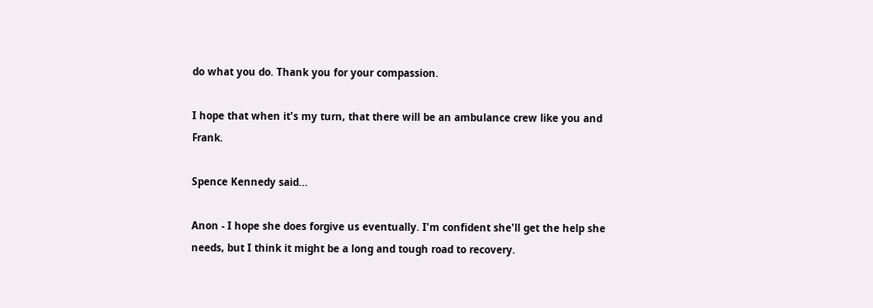do what you do. Thank you for your compassion.

I hope that when it's my turn, that there will be an ambulance crew like you and Frank.

Spence Kennedy said...

Anon - I hope she does forgive us eventually. I'm confident she'll get the help she needs, but I think it might be a long and tough road to recovery.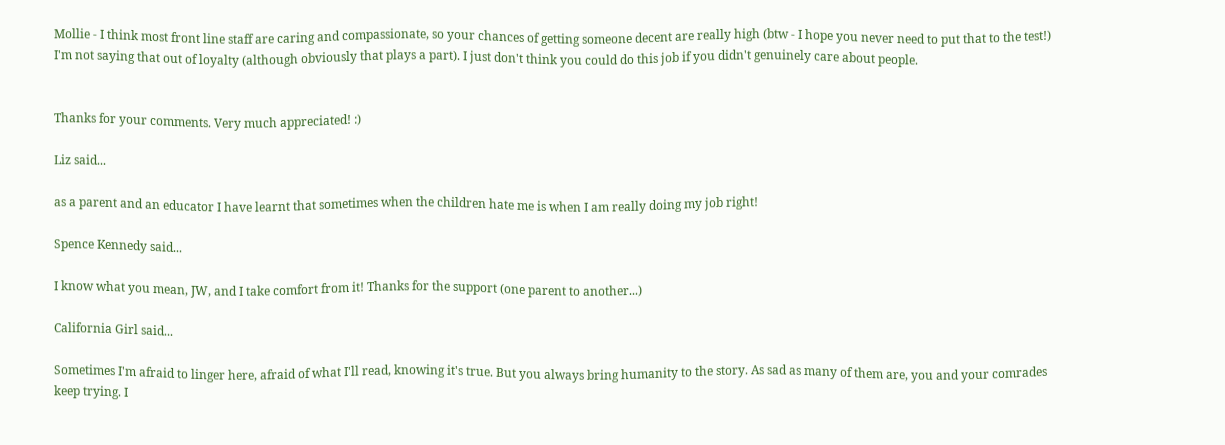Mollie - I think most front line staff are caring and compassionate, so your chances of getting someone decent are really high (btw - I hope you never need to put that to the test!) I'm not saying that out of loyalty (although obviously that plays a part). I just don't think you could do this job if you didn't genuinely care about people.


Thanks for your comments. Very much appreciated! :)

Liz said...

as a parent and an educator I have learnt that sometimes when the children hate me is when I am really doing my job right!

Spence Kennedy said...

I know what you mean, JW, and I take comfort from it! Thanks for the support (one parent to another...)

California Girl said...

Sometimes I'm afraid to linger here, afraid of what I'll read, knowing it's true. But you always bring humanity to the story. As sad as many of them are, you and your comrades keep trying. I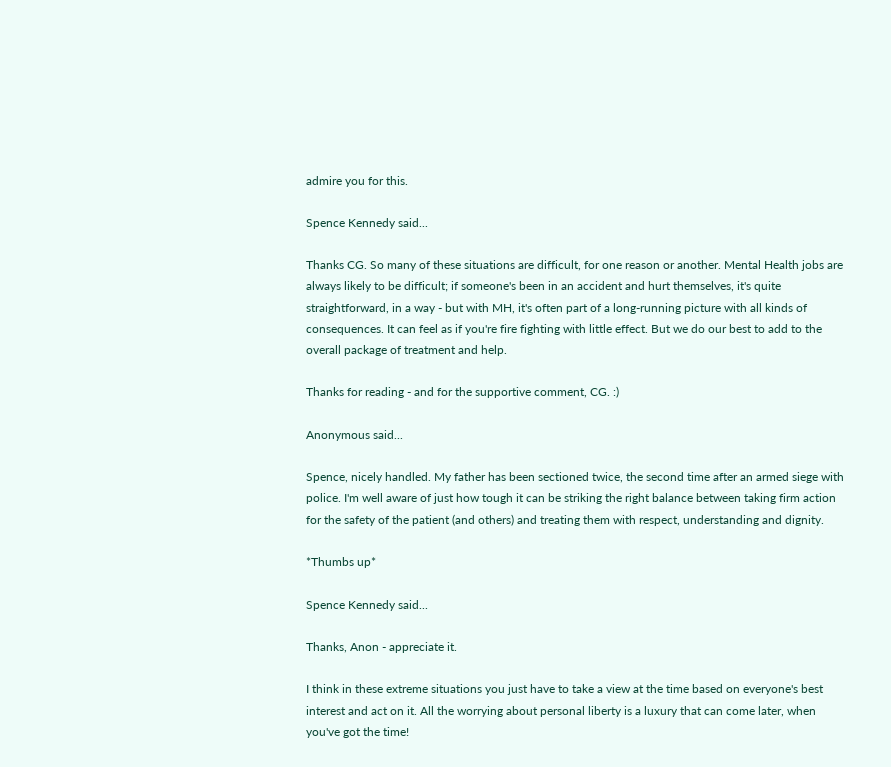admire you for this.

Spence Kennedy said...

Thanks CG. So many of these situations are difficult, for one reason or another. Mental Health jobs are always likely to be difficult; if someone's been in an accident and hurt themselves, it's quite straightforward, in a way - but with MH, it's often part of a long-running picture with all kinds of consequences. It can feel as if you're fire fighting with little effect. But we do our best to add to the overall package of treatment and help.

Thanks for reading - and for the supportive comment, CG. :)

Anonymous said...

Spence, nicely handled. My father has been sectioned twice, the second time after an armed siege with police. I'm well aware of just how tough it can be striking the right balance between taking firm action for the safety of the patient (and others) and treating them with respect, understanding and dignity.

*Thumbs up*

Spence Kennedy said...

Thanks, Anon - appreciate it.

I think in these extreme situations you just have to take a view at the time based on everyone's best interest and act on it. All the worrying about personal liberty is a luxury that can come later, when you've got the time!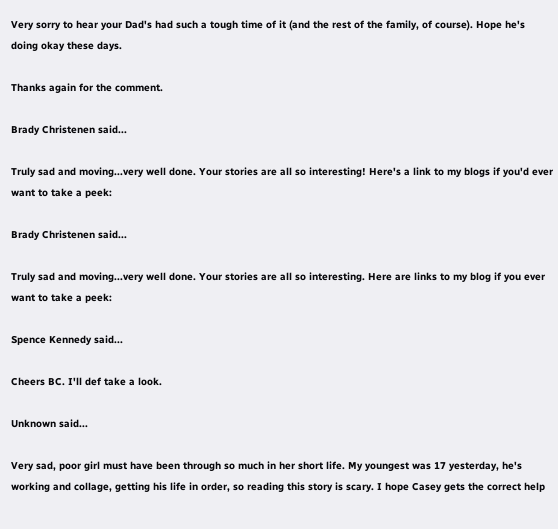Very sorry to hear your Dad's had such a tough time of it (and the rest of the family, of course). Hope he's doing okay these days.

Thanks again for the comment.

Brady Christenen said...

Truly sad and moving...very well done. Your stories are all so interesting! Here's a link to my blogs if you'd ever want to take a peek:

Brady Christenen said...

Truly sad and moving...very well done. Your stories are all so interesting. Here are links to my blog if you ever want to take a peek:

Spence Kennedy said...

Cheers BC. I'll def take a look.

Unknown said...

Very sad, poor girl must have been through so much in her short life. My youngest was 17 yesterday, he's working and collage, getting his life in order, so reading this story is scary. I hope Casey gets the correct help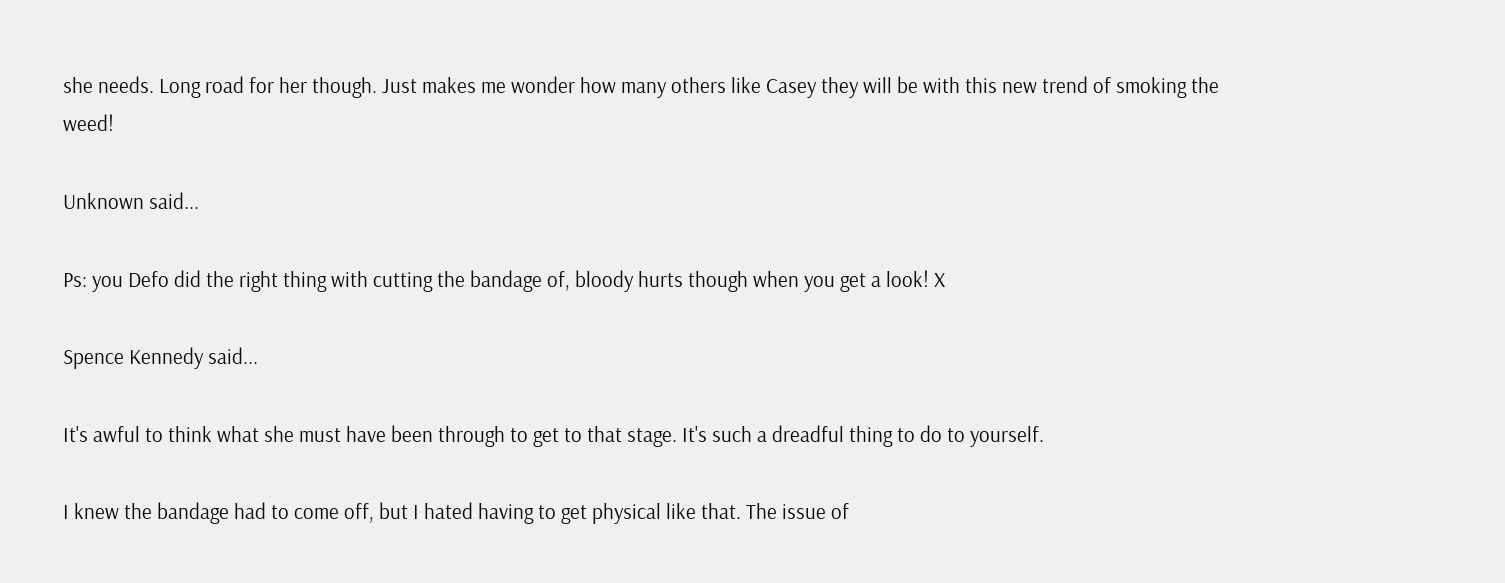she needs. Long road for her though. Just makes me wonder how many others like Casey they will be with this new trend of smoking the weed!

Unknown said...

Ps: you Defo did the right thing with cutting the bandage of, bloody hurts though when you get a look! X

Spence Kennedy said...

It's awful to think what she must have been through to get to that stage. It's such a dreadful thing to do to yourself.

I knew the bandage had to come off, but I hated having to get physical like that. The issue of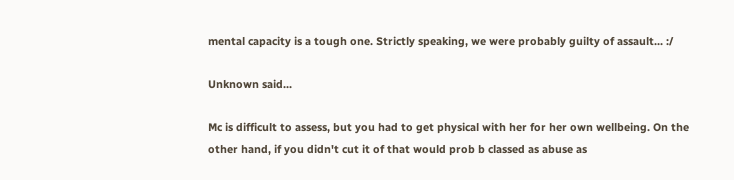mental capacity is a tough one. Strictly speaking, we were probably guilty of assault... :/

Unknown said...

Mc is difficult to assess, but you had to get physical with her for her own wellbeing. On the other hand, if you didn't cut it of that would prob b classed as abuse as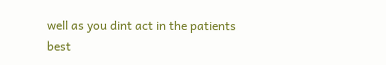well as you dint act in the patients best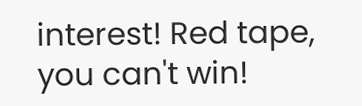interest! Red tape, you can't win!